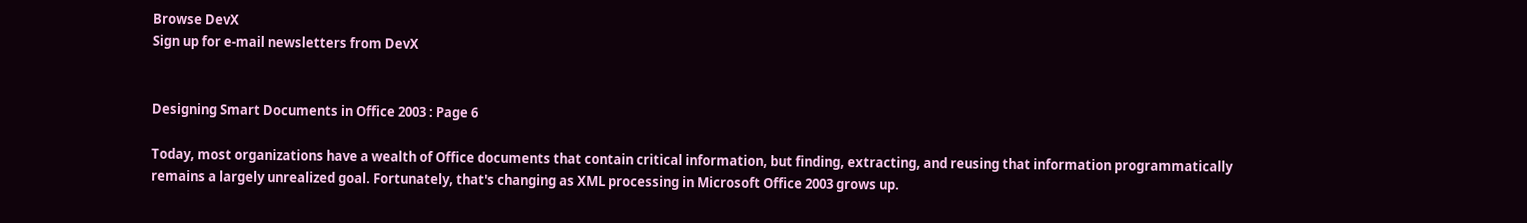Browse DevX
Sign up for e-mail newsletters from DevX


Designing Smart Documents in Office 2003 : Page 6

Today, most organizations have a wealth of Office documents that contain critical information, but finding, extracting, and reusing that information programmatically remains a largely unrealized goal. Fortunately, that's changing as XML processing in Microsoft Office 2003 grows up.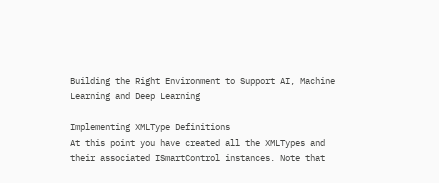Building the Right Environment to Support AI, Machine Learning and Deep Learning

Implementing XMLType Definitions
At this point you have created all the XMLTypes and their associated ISmartControl instances. Note that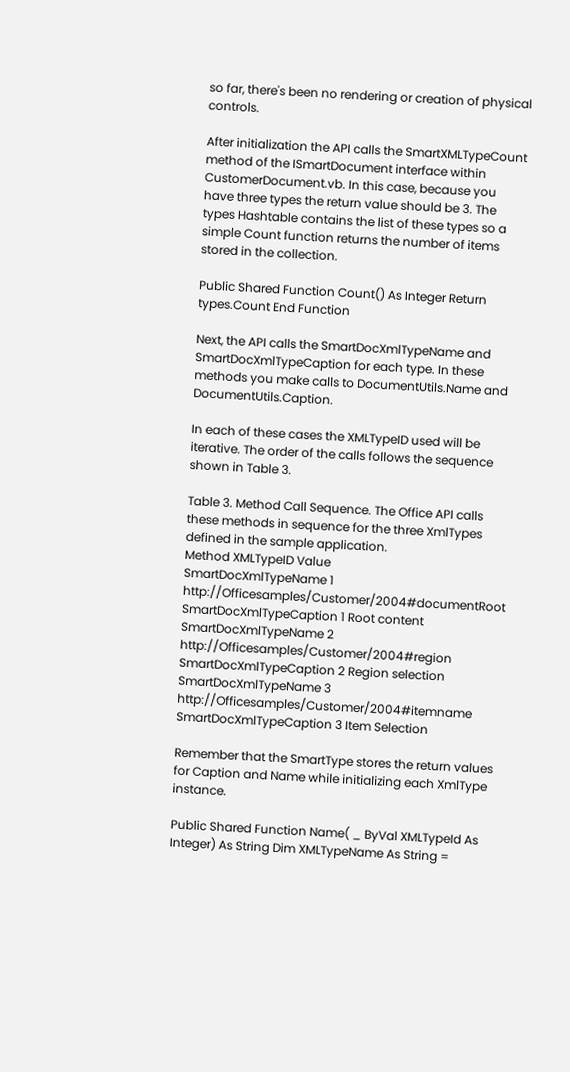so far, there's been no rendering or creation of physical controls.

After initialization the API calls the SmartXMLTypeCount method of the ISmartDocument interface within CustomerDocument.vb. In this case, because you have three types the return value should be 3. The types Hashtable contains the list of these types so a simple Count function returns the number of items stored in the collection.

Public Shared Function Count() As Integer Return types.Count End Function

Next, the API calls the SmartDocXmlTypeName and SmartDocXmlTypeCaption for each type. In these methods you make calls to DocumentUtils.Name and DocumentUtils.Caption.

In each of these cases the XMLTypeID used will be iterative. The order of the calls follows the sequence shown in Table 3.

Table 3. Method Call Sequence. The Office API calls these methods in sequence for the three XmlTypes defined in the sample application.
Method XMLTypeID Value
SmartDocXmlTypeName 1 http://Officesamples/Customer/2004#documentRoot
SmartDocXmlTypeCaption 1 Root content
SmartDocXmlTypeName 2 http://Officesamples/Customer/2004#region
SmartDocXmlTypeCaption 2 Region selection
SmartDocXmlTypeName 3 http://Officesamples/Customer/2004#itemname
SmartDocXmlTypeCaption 3 Item Selection

Remember that the SmartType stores the return values for Caption and Name while initializing each XmlType instance.

Public Shared Function Name( _ ByVal XMLTypeId As Integer) As String Dim XMLTypeName As String =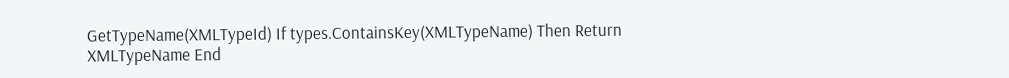GetTypeName(XMLTypeId) If types.ContainsKey(XMLTypeName) Then Return XMLTypeName End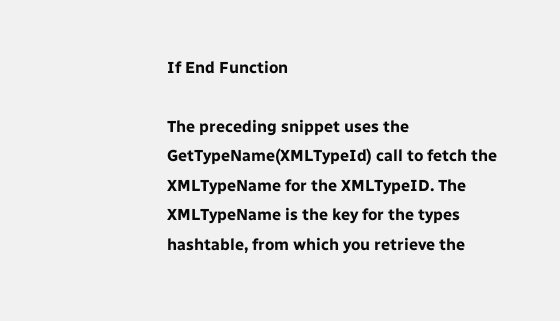If End Function

The preceding snippet uses the GetTypeName(XMLTypeId) call to fetch the XMLTypeName for the XMLTypeID. The XMLTypeName is the key for the types hashtable, from which you retrieve the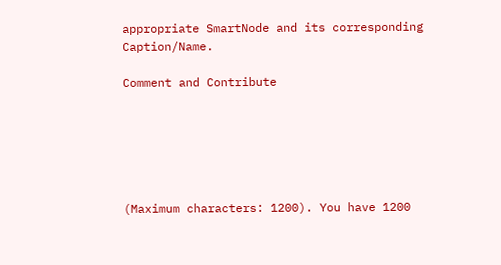appropriate SmartNode and its corresponding Caption/Name.

Comment and Contribute






(Maximum characters: 1200). You have 1200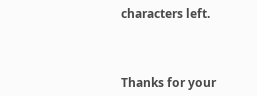characters left.



Thanks for your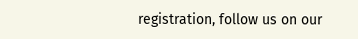registration, follow us on our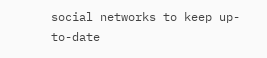social networks to keep up-to-date